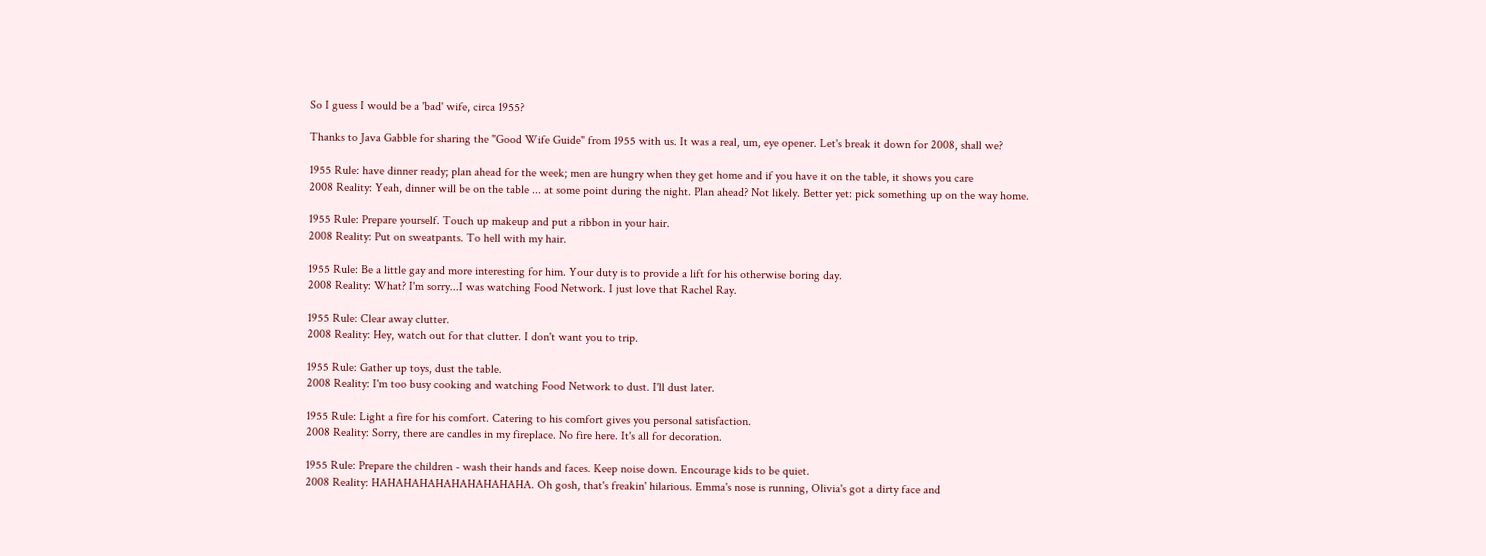So I guess I would be a 'bad' wife, circa 1955?

Thanks to Java Gabble for sharing the "Good Wife Guide" from 1955 with us. It was a real, um, eye opener. Let's break it down for 2008, shall we?

1955 Rule: have dinner ready; plan ahead for the week; men are hungry when they get home and if you have it on the table, it shows you care
2008 Reality: Yeah, dinner will be on the table ... at some point during the night. Plan ahead? Not likely. Better yet: pick something up on the way home.

1955 Rule: Prepare yourself. Touch up makeup and put a ribbon in your hair.
2008 Reality: Put on sweatpants. To hell with my hair.

1955 Rule: Be a little gay and more interesting for him. Your duty is to provide a lift for his otherwise boring day.
2008 Reality: What? I'm sorry...I was watching Food Network. I just love that Rachel Ray.

1955 Rule: Clear away clutter.
2008 Reality: Hey, watch out for that clutter. I don't want you to trip.

1955 Rule: Gather up toys, dust the table.
2008 Reality: I'm too busy cooking and watching Food Network to dust. I'll dust later.

1955 Rule: Light a fire for his comfort. Catering to his comfort gives you personal satisfaction.
2008 Reality: Sorry, there are candles in my fireplace. No fire here. It's all for decoration.

1955 Rule: Prepare the children - wash their hands and faces. Keep noise down. Encourage kids to be quiet.
2008 Reality: HAHAHAHAHAHAHAHAHAHA. Oh gosh, that's freakin' hilarious. Emma's nose is running, Olivia's got a dirty face and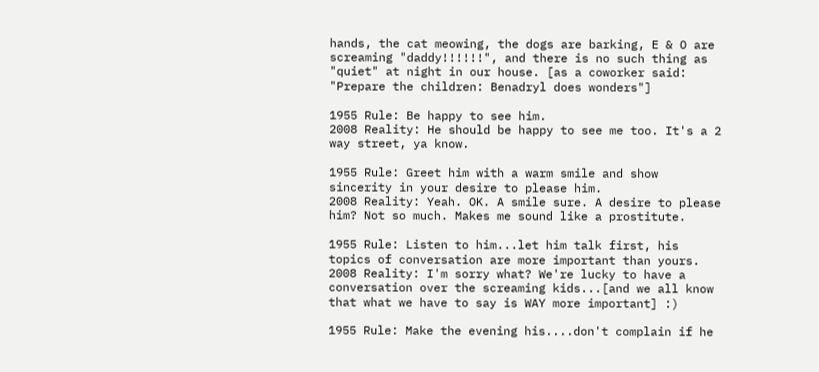hands, the cat meowing, the dogs are barking, E & O are screaming "daddy!!!!!!", and there is no such thing as "quiet" at night in our house. [as a coworker said: "Prepare the children: Benadryl does wonders"]

1955 Rule: Be happy to see him.
2008 Reality: He should be happy to see me too. It's a 2 way street, ya know.

1955 Rule: Greet him with a warm smile and show sincerity in your desire to please him.
2008 Reality: Yeah. OK. A smile sure. A desire to please him? Not so much. Makes me sound like a prostitute.

1955 Rule: Listen to him...let him talk first, his topics of conversation are more important than yours.
2008 Reality: I'm sorry what? We're lucky to have a conversation over the screaming kids...[and we all know that what we have to say is WAY more important] :)

1955 Rule: Make the evening his....don't complain if he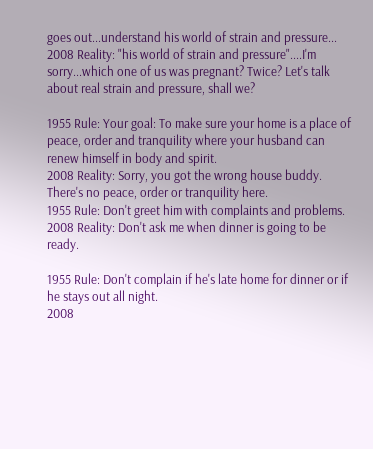goes out...understand his world of strain and pressure...
2008 Reality: "his world of strain and pressure"....I'm sorry...which one of us was pregnant? Twice? Let's talk about real strain and pressure, shall we?

1955 Rule: Your goal: To make sure your home is a place of peace, order and tranquility where your husband can renew himself in body and spirit.
2008 Reality: Sorry, you got the wrong house buddy. There's no peace, order or tranquility here.
1955 Rule: Don't greet him with complaints and problems.
2008 Reality: Don't ask me when dinner is going to be ready.

1955 Rule: Don't complain if he's late home for dinner or if he stays out all night.
2008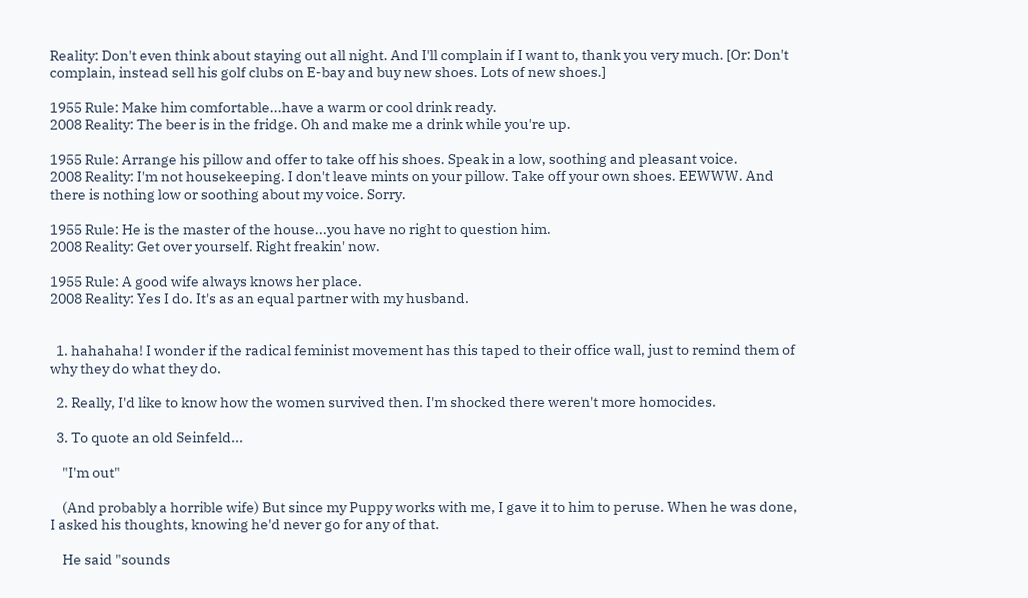Reality: Don't even think about staying out all night. And I'll complain if I want to, thank you very much. [Or: Don't complain, instead sell his golf clubs on E-bay and buy new shoes. Lots of new shoes.]

1955 Rule: Make him comfortable...have a warm or cool drink ready.
2008 Reality: The beer is in the fridge. Oh and make me a drink while you're up.

1955 Rule: Arrange his pillow and offer to take off his shoes. Speak in a low, soothing and pleasant voice.
2008 Reality: I'm not housekeeping. I don't leave mints on your pillow. Take off your own shoes. EEWWW. And there is nothing low or soothing about my voice. Sorry.

1955 Rule: He is the master of the house...you have no right to question him.
2008 Reality: Get over yourself. Right freakin' now.

1955 Rule: A good wife always knows her place.
2008 Reality: Yes I do. It's as an equal partner with my husband.


  1. hahahaha! I wonder if the radical feminist movement has this taped to their office wall, just to remind them of why they do what they do.

  2. Really, I'd like to know how the women survived then. I'm shocked there weren't more homocides.

  3. To quote an old Seinfeld...

    "I'm out"

    (And probably a horrible wife) But since my Puppy works with me, I gave it to him to peruse. When he was done, I asked his thoughts, knowing he'd never go for any of that.

    He said "sounds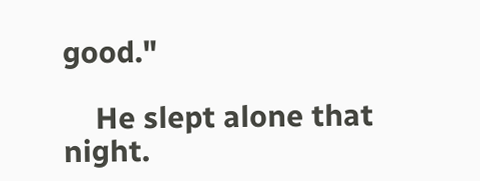good."

    He slept alone that night.